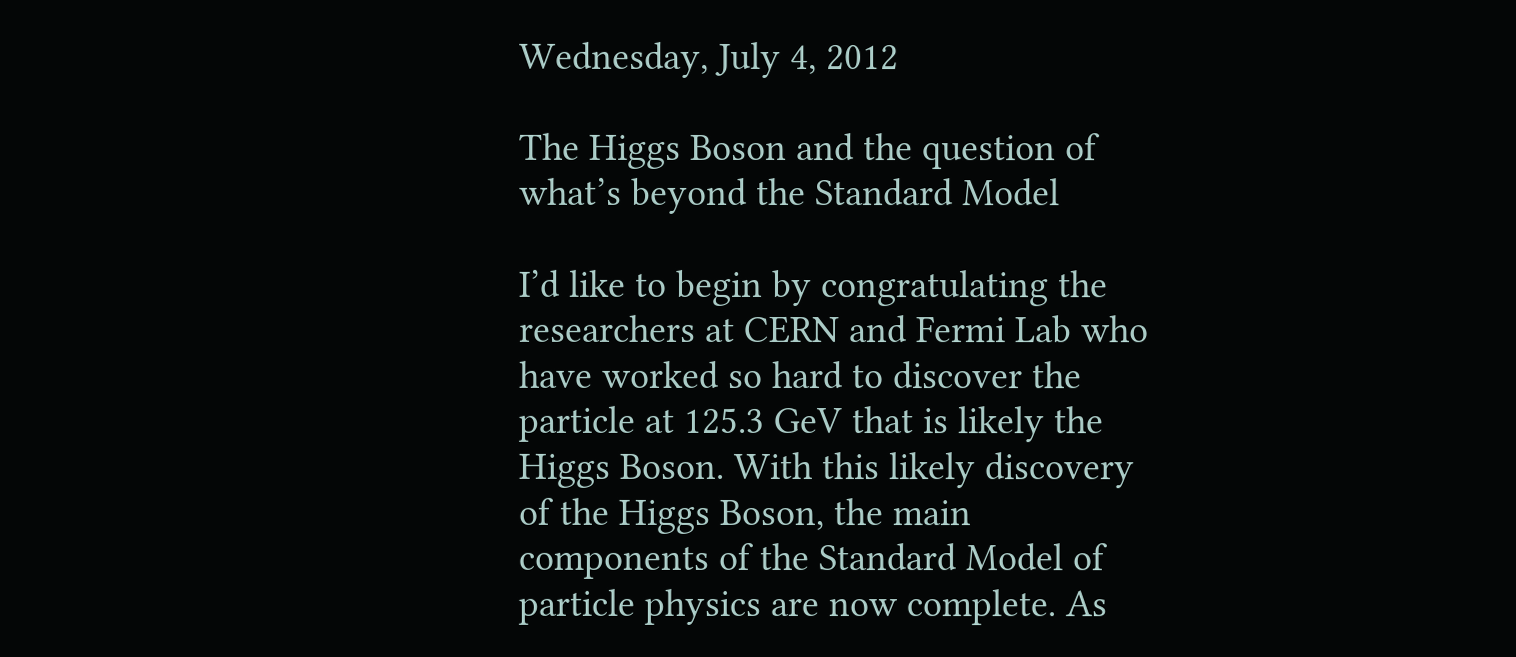Wednesday, July 4, 2012

The Higgs Boson and the question of what’s beyond the Standard Model

I’d like to begin by congratulating the researchers at CERN and Fermi Lab who have worked so hard to discover the particle at 125.3 GeV that is likely the Higgs Boson. With this likely discovery of the Higgs Boson, the main components of the Standard Model of particle physics are now complete. As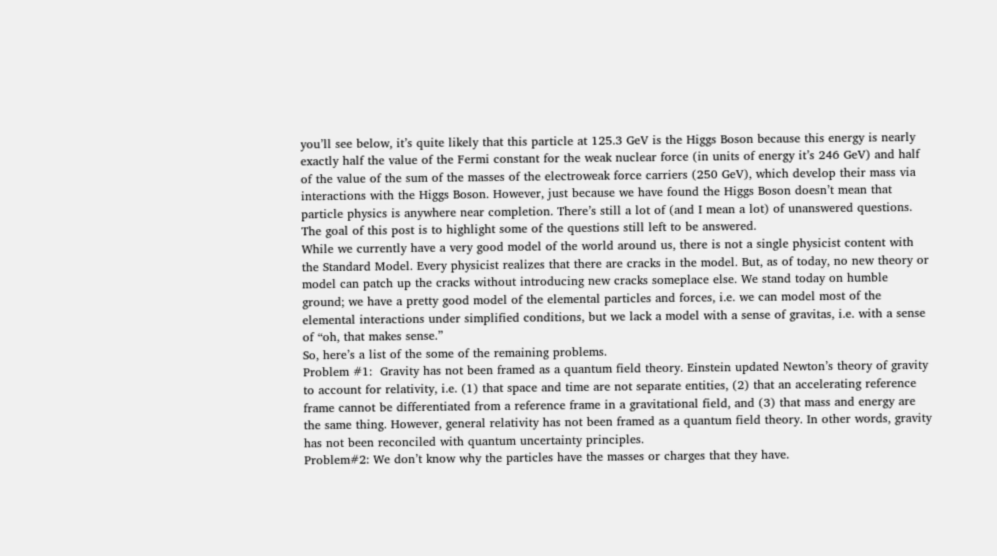you’ll see below, it’s quite likely that this particle at 125.3 GeV is the Higgs Boson because this energy is nearly exactly half the value of the Fermi constant for the weak nuclear force (in units of energy it’s 246 GeV) and half of the value of the sum of the masses of the electroweak force carriers (250 GeV), which develop their mass via interactions with the Higgs Boson. However, just because we have found the Higgs Boson doesn’t mean that particle physics is anywhere near completion. There’s still a lot of (and I mean a lot) of unanswered questions. The goal of this post is to highlight some of the questions still left to be answered.
While we currently have a very good model of the world around us, there is not a single physicist content with the Standard Model. Every physicist realizes that there are cracks in the model. But, as of today, no new theory or model can patch up the cracks without introducing new cracks someplace else. We stand today on humble ground; we have a pretty good model of the elemental particles and forces, i.e. we can model most of the elemental interactions under simplified conditions, but we lack a model with a sense of gravitas, i.e. with a sense of “oh, that makes sense.”
So, here’s a list of the some of the remaining problems.
Problem #1:  Gravity has not been framed as a quantum field theory. Einstein updated Newton’s theory of gravity to account for relativity, i.e. (1) that space and time are not separate entities, (2) that an accelerating reference frame cannot be differentiated from a reference frame in a gravitational field, and (3) that mass and energy are the same thing. However, general relativity has not been framed as a quantum field theory. In other words, gravity has not been reconciled with quantum uncertainty principles.
Problem#2: We don’t know why the particles have the masses or charges that they have.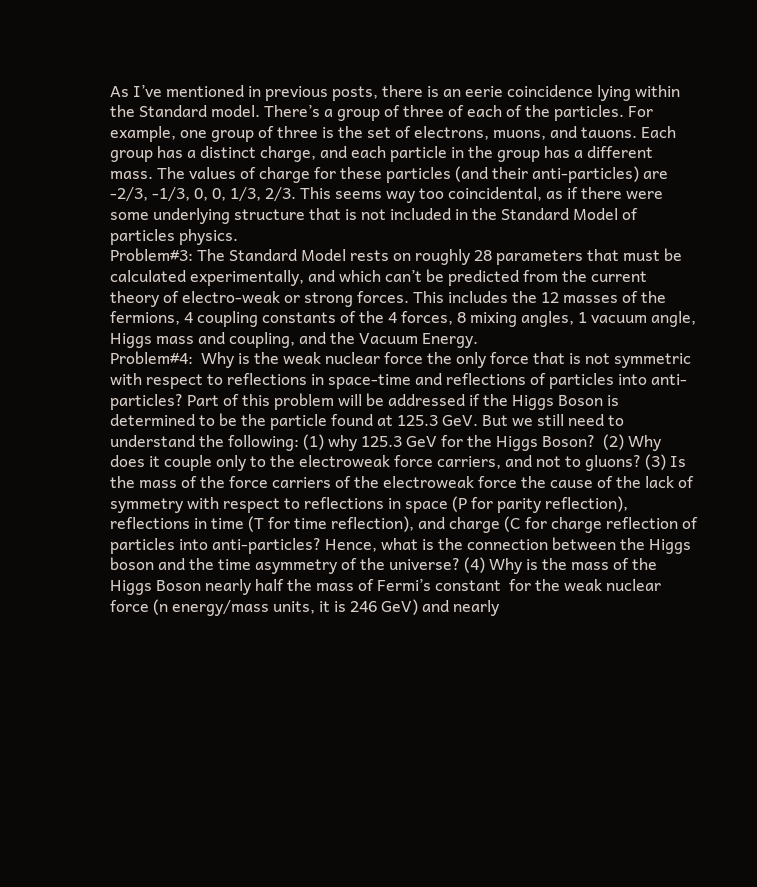As I’ve mentioned in previous posts, there is an eerie coincidence lying within the Standard model. There’s a group of three of each of the particles. For example, one group of three is the set of electrons, muons, and tauons. Each group has a distinct charge, and each particle in the group has a different mass. The values of charge for these particles (and their anti-particles) are -2/3, -1/3, 0, 0, 1/3, 2/3. This seems way too coincidental, as if there were some underlying structure that is not included in the Standard Model of particles physics.
Problem#3: The Standard Model rests on roughly 28 parameters that must be calculated experimentally, and which can’t be predicted from the current theory of electro-weak or strong forces. This includes the 12 masses of the fermions, 4 coupling constants of the 4 forces, 8 mixing angles, 1 vacuum angle, Higgs mass and coupling, and the Vacuum Energy.
Problem#4:  Why is the weak nuclear force the only force that is not symmetric with respect to reflections in space-time and reflections of particles into anti-particles? Part of this problem will be addressed if the Higgs Boson is determined to be the particle found at 125.3 GeV. But we still need to understand the following: (1) why 125.3 GeV for the Higgs Boson?  (2) Why does it couple only to the electroweak force carriers, and not to gluons? (3) Is the mass of the force carriers of the electroweak force the cause of the lack of symmetry with respect to reflections in space (P for parity reflection), reflections in time (T for time reflection), and charge (C for charge reflection of particles into anti-particles? Hence, what is the connection between the Higgs boson and the time asymmetry of the universe? (4) Why is the mass of the Higgs Boson nearly half the mass of Fermi’s constant  for the weak nuclear force (n energy/mass units, it is 246 GeV) and nearly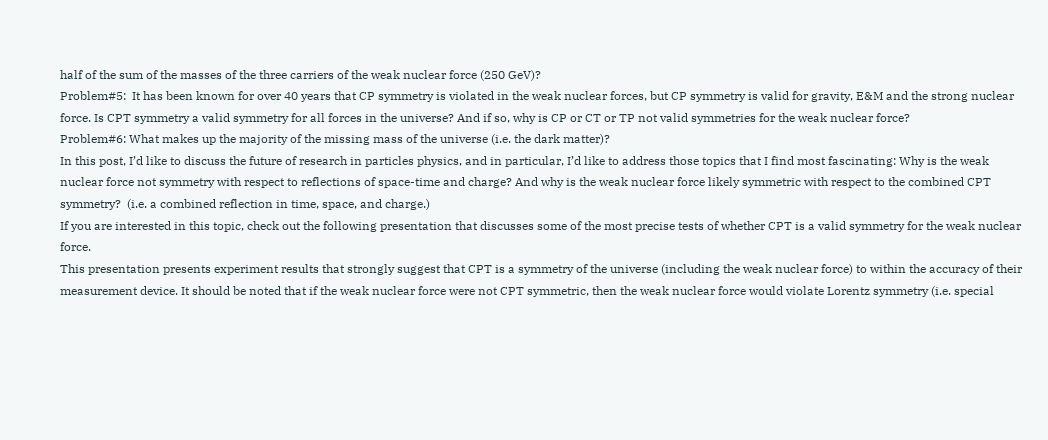half of the sum of the masses of the three carriers of the weak nuclear force (250 GeV)?
Problem#5:  It has been known for over 40 years that CP symmetry is violated in the weak nuclear forces, but CP symmetry is valid for gravity, E&M and the strong nuclear force. Is CPT symmetry a valid symmetry for all forces in the universe? And if so, why is CP or CT or TP not valid symmetries for the weak nuclear force?
Problem#6: What makes up the majority of the missing mass of the universe (i.e. the dark matter)?
In this post, I’d like to discuss the future of research in particles physics, and in particular, I’d like to address those topics that I find most fascinating: Why is the weak nuclear force not symmetry with respect to reflections of space-time and charge? And why is the weak nuclear force likely symmetric with respect to the combined CPT symmetry?  (i.e. a combined reflection in time, space, and charge.)
If you are interested in this topic, check out the following presentation that discusses some of the most precise tests of whether CPT is a valid symmetry for the weak nuclear force.
This presentation presents experiment results that strongly suggest that CPT is a symmetry of the universe (including the weak nuclear force) to within the accuracy of their measurement device. It should be noted that if the weak nuclear force were not CPT symmetric, then the weak nuclear force would violate Lorentz symmetry (i.e. special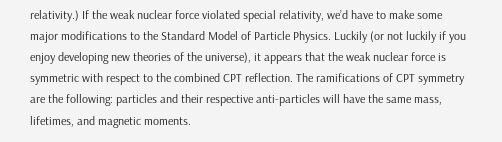relativity.) If the weak nuclear force violated special relativity, we’d have to make some major modifications to the Standard Model of Particle Physics. Luckily (or not luckily if you enjoy developing new theories of the universe), it appears that the weak nuclear force is symmetric with respect to the combined CPT reflection. The ramifications of CPT symmetry are the following: particles and their respective anti-particles will have the same mass, lifetimes, and magnetic moments.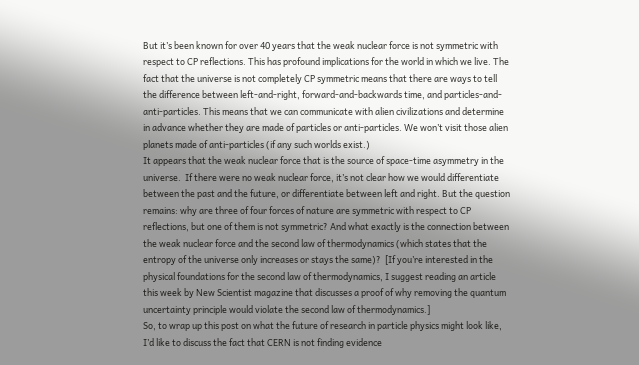But it’s been known for over 40 years that the weak nuclear force is not symmetric with respect to CP reflections. This has profound implications for the world in which we live. The fact that the universe is not completely CP symmetric means that there are ways to tell the difference between left-and-right, forward-and-backwards time, and particles-and-anti-particles. This means that we can communicate with alien civilizations and determine in advance whether they are made of particles or anti-particles. We won’t visit those alien planets made of anti-particles (if any such worlds exist.)
It appears that the weak nuclear force that is the source of space-time asymmetry in the universe.  If there were no weak nuclear force, it’s not clear how we would differentiate between the past and the future, or differentiate between left and right. But the question remains: why are three of four forces of nature are symmetric with respect to CP reflections, but one of them is not symmetric? And what exactly is the connection between the weak nuclear force and the second law of thermodynamics (which states that the entropy of the universe only increases or stays the same)?  [If you’re interested in the physical foundations for the second law of thermodynamics, I suggest reading an article this week by New Scientist magazine that discusses a proof of why removing the quantum uncertainty principle would violate the second law of thermodynamics.]
So, to wrap up this post on what the future of research in particle physics might look like, I’d like to discuss the fact that CERN is not finding evidence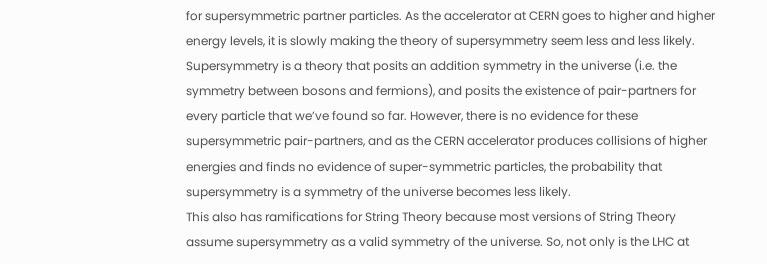for supersymmetric partner particles. As the accelerator at CERN goes to higher and higher energy levels, it is slowly making the theory of supersymmetry seem less and less likely. Supersymmetry is a theory that posits an addition symmetry in the universe (i.e. the symmetry between bosons and fermions), and posits the existence of pair-partners for every particle that we’ve found so far. However, there is no evidence for these supersymmetric pair-partners, and as the CERN accelerator produces collisions of higher energies and finds no evidence of super-symmetric particles, the probability that supersymmetry is a symmetry of the universe becomes less likely.
This also has ramifications for String Theory because most versions of String Theory assume supersymmetry as a valid symmetry of the universe. So, not only is the LHC at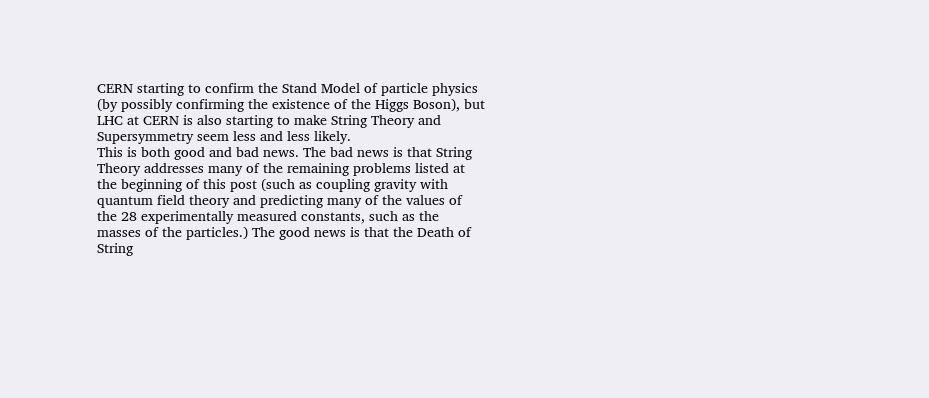CERN starting to confirm the Stand Model of particle physics (by possibly confirming the existence of the Higgs Boson), but LHC at CERN is also starting to make String Theory and Supersymmetry seem less and less likely.
This is both good and bad news. The bad news is that String Theory addresses many of the remaining problems listed at the beginning of this post (such as coupling gravity with quantum field theory and predicting many of the values of the 28 experimentally measured constants, such as the masses of the particles.) The good news is that the Death of String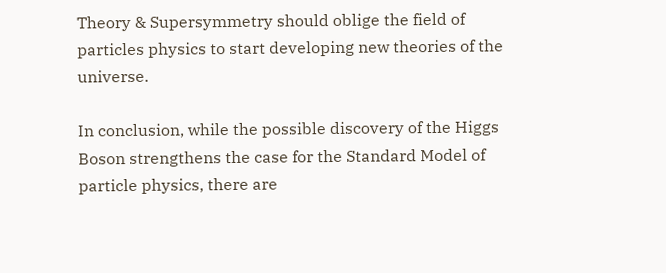Theory & Supersymmetry should oblige the field of particles physics to start developing new theories of the universe.

In conclusion, while the possible discovery of the Higgs Boson strengthens the case for the Standard Model of particle physics, there are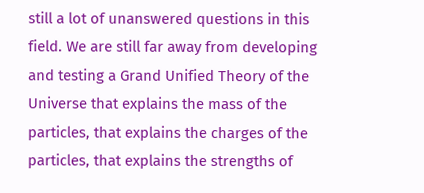still a lot of unanswered questions in this field. We are still far away from developing and testing a Grand Unified Theory of the Universe that explains the mass of the particles, that explains the charges of the particles, that explains the strengths of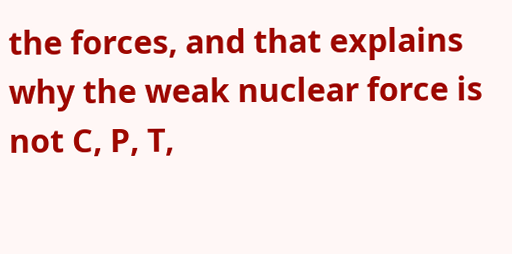the forces, and that explains why the weak nuclear force is not C, P, T,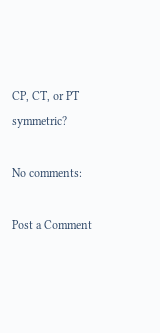CP, CT, or PT symmetric?

No comments:

Post a Comment